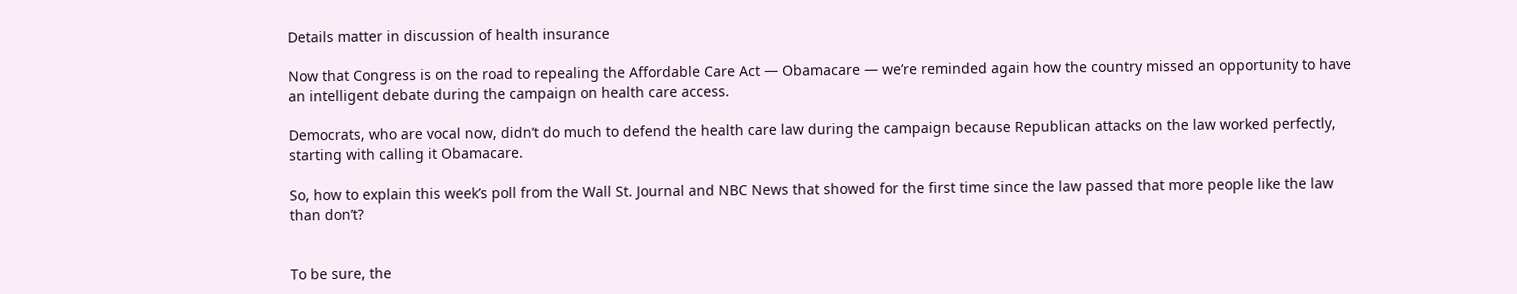Details matter in discussion of health insurance

Now that Congress is on the road to repealing the Affordable Care Act — Obamacare — we’re reminded again how the country missed an opportunity to have an intelligent debate during the campaign on health care access.

Democrats, who are vocal now, didn’t do much to defend the health care law during the campaign because Republican attacks on the law worked perfectly, starting with calling it Obamacare.

So, how to explain this week’s poll from the Wall St. Journal and NBC News that showed for the first time since the law passed that more people like the law than don’t?


To be sure, the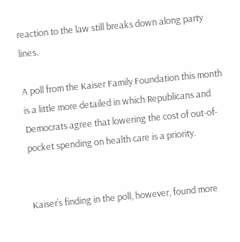reaction to the law still breaks down along party lines.

A poll from the Kaiser Family Foundation this month is a little more detailed in which Republicans and Democrats agree that lowering the cost of out-of-pocket spending on health care is a priority.


Kaiser’s finding in the poll, however, found more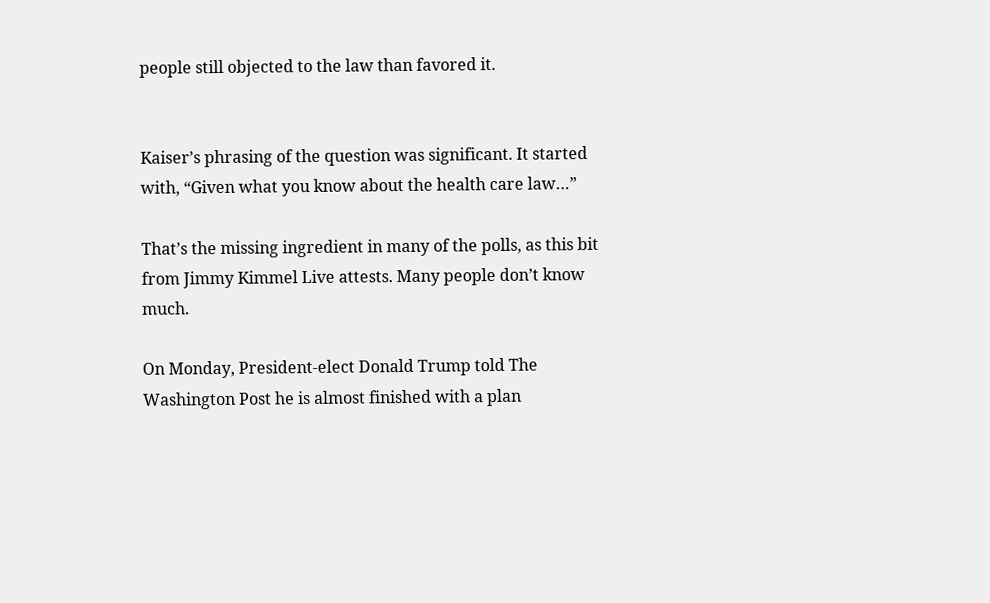people still objected to the law than favored it.


Kaiser’s phrasing of the question was significant. It started with, “Given what you know about the health care law…”

That’s the missing ingredient in many of the polls, as this bit from Jimmy Kimmel Live attests. Many people don’t know much.

On Monday, President-elect Donald Trump told The Washington Post he is almost finished with a plan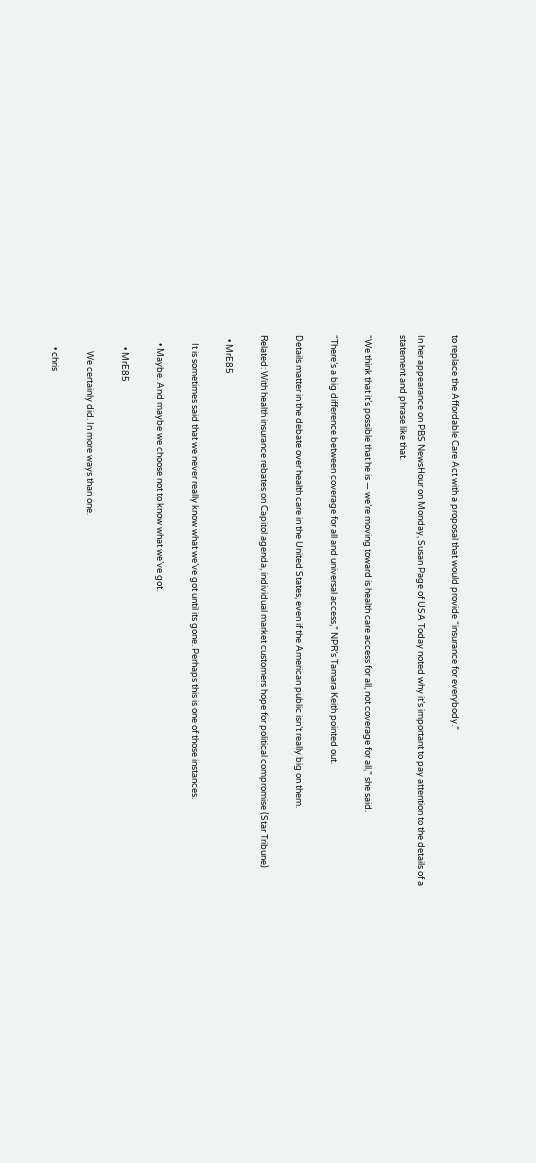to replace the Affordable Care Act with a proposal that would provide “insurance for everybody.”

In her appearance on PBS NewsHour on Monday, Susan Page of USA Today noted why it’s important to pay attention to the details of a statement and phrase like that.

“We think that it’s possible that he is — we’re moving toward is health care access for all, not coverage for all,” she said.

“There’s a big difference between coverage for all and universal access,” NPR’s Tamara Keith pointed out.

Details matter in the debate over health care in the United States, even if the American public isn’t really big on them.

Related: With health insurance rebates on Capitol agenda, individual market customers hope for political compromise (Star Tribune)

  • MrE85

    It is sometimes said that we never really know what we’ve got until its gone. Perhaps this is one of those instances.

    • Maybe. And maybe we choose not to know what we’ve got.

      • MrE85

        We certainly did. In more ways than one.

      • chris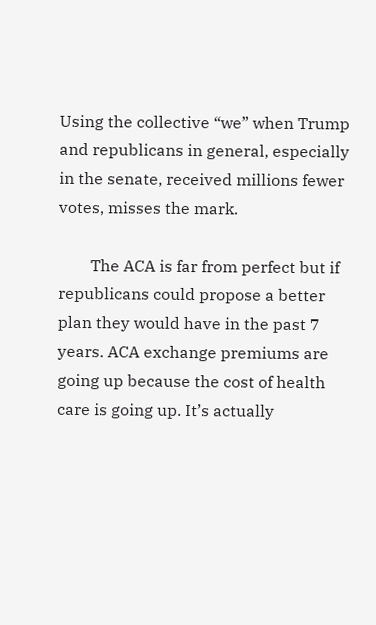Using the collective “we” when Trump and republicans in general, especially in the senate, received millions fewer votes, misses the mark.

        The ACA is far from perfect but if republicans could propose a better plan they would have in the past 7 years. ACA exchange premiums are going up because the cost of health care is going up. It’s actually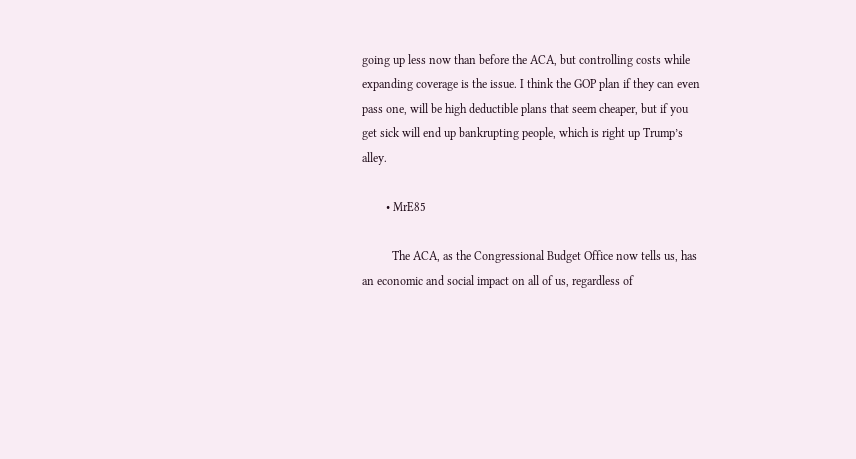going up less now than before the ACA, but controlling costs while expanding coverage is the issue. I think the GOP plan if they can even pass one, will be high deductible plans that seem cheaper, but if you get sick will end up bankrupting people, which is right up Trump’s alley.

        • MrE85

          The ACA, as the Congressional Budget Office now tells us, has an economic and social impact on all of us, regardless of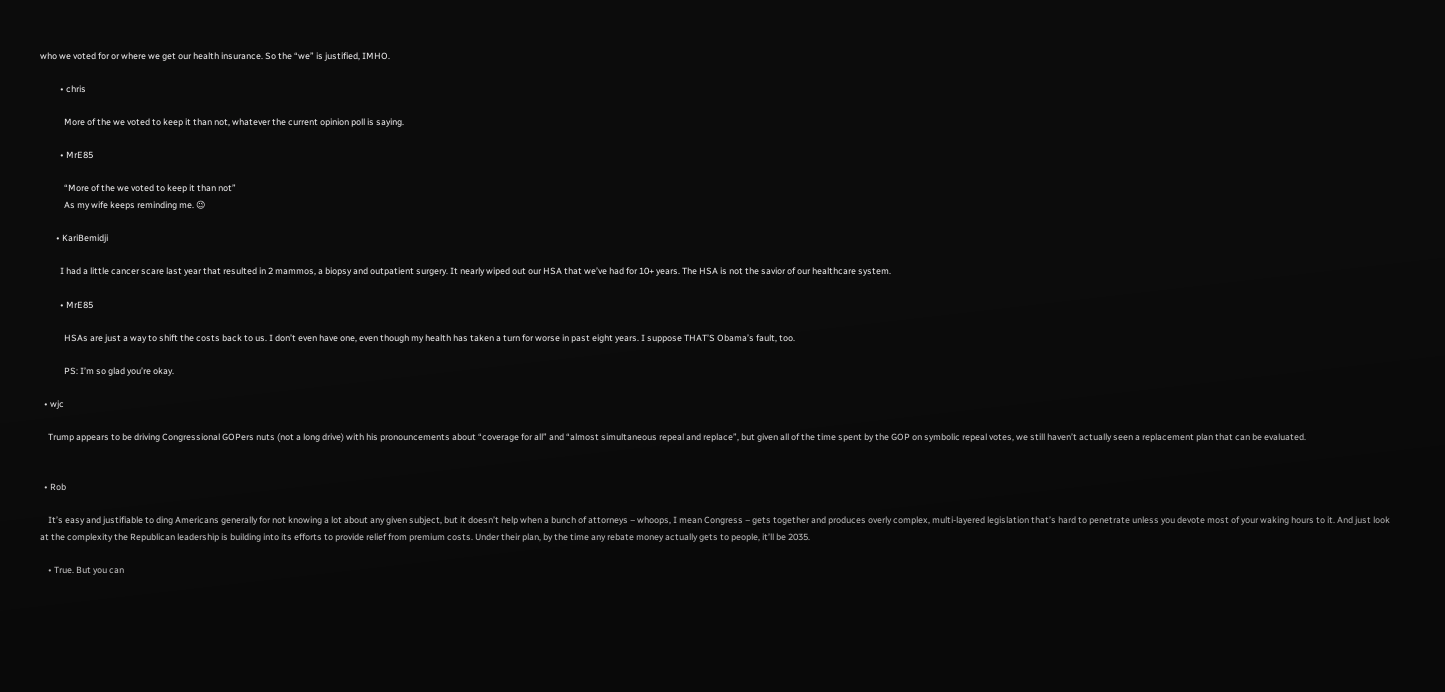who we voted for or where we get our health insurance. So the “we” is justified, IMHO.

          • chris

            More of the we voted to keep it than not, whatever the current opinion poll is saying.

          • MrE85

            “More of the we voted to keep it than not”
            As my wife keeps reminding me. 😉

        • KariBemidji

          I had a little cancer scare last year that resulted in 2 mammos, a biopsy and outpatient surgery. It nearly wiped out our HSA that we’ve had for 10+ years. The HSA is not the savior of our healthcare system.

          • MrE85

            HSAs are just a way to shift the costs back to us. I don’t even have one, even though my health has taken a turn for worse in past eight years. I suppose THAT’S Obama’s fault, too.

            PS: I’m so glad you’re okay.

  • wjc

    Trump appears to be driving Congressional GOPers nuts (not a long drive) with his pronouncements about “coverage for all” and “almost simultaneous repeal and replace”, but given all of the time spent by the GOP on symbolic repeal votes, we still haven’t actually seen a replacement plan that can be evaluated.


  • Rob

    It’s easy and justifiable to ding Americans generally for not knowing a lot about any given subject, but it doesn’t help when a bunch of attorneys – whoops, I mean Congress – gets together and produces overly complex, multi-layered legislation that’s hard to penetrate unless you devote most of your waking hours to it. And just look at the complexity the Republican leadership is building into its efforts to provide relief from premium costs. Under their plan, by the time any rebate money actually gets to people, it’ll be 2035.

    • True. But you can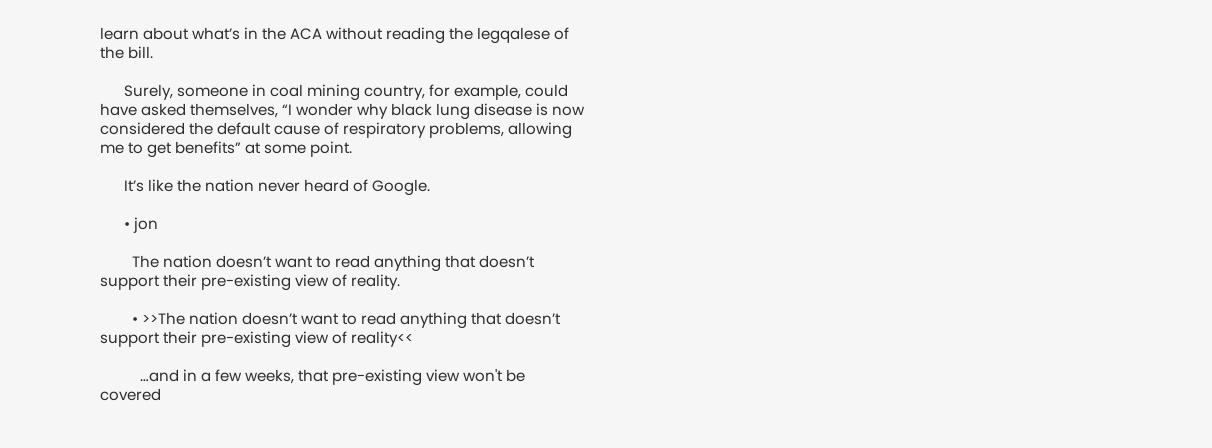learn about what’s in the ACA without reading the legqalese of the bill.

      Surely, someone in coal mining country, for example, could have asked themselves, “I wonder why black lung disease is now considered the default cause of respiratory problems, allowing me to get benefits” at some point.

      It’s like the nation never heard of Google.

      • jon

        The nation doesn’t want to read anything that doesn’t support their pre-existing view of reality.

        • >>The nation doesn’t want to read anything that doesn’t support their pre-existing view of reality<<

          …and in a few weeks, that pre-existing view won't be covered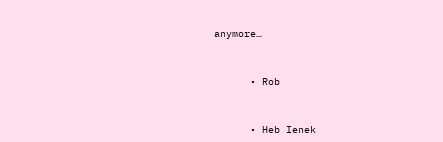anymore…


      • Rob


      • Heb Ienek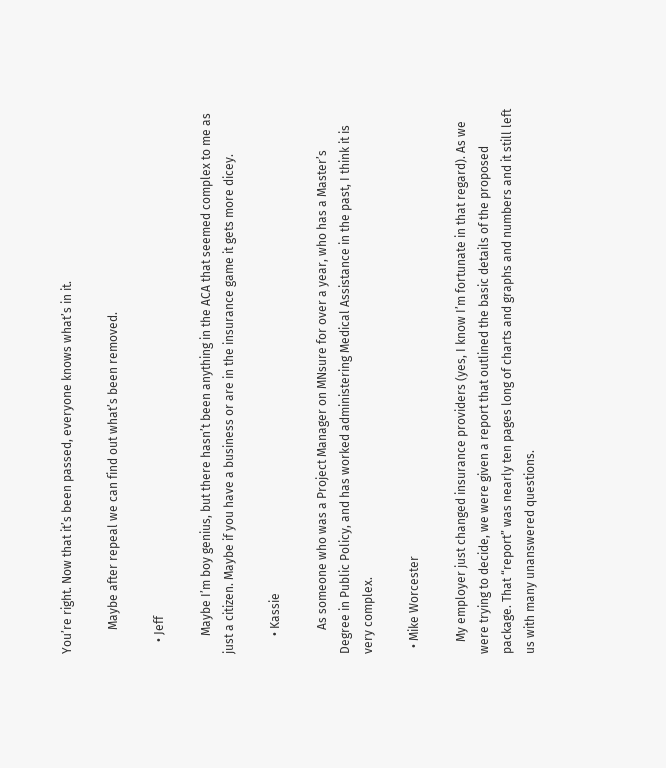You’re right. Now that it’s been passed, everyone knows what’s in it.

        Maybe after repeal we can find out what’s been removed.

    • Jeff

      Maybe I’m boy genius, but there hasn’t been anything in the ACA that seemed complex to me as just a citizen. Maybe if you have a business or are in the insurance game it gets more dicey.

      • Kassie

        As someone who was a Project Manager on MNsure for over a year, who has a Master’s Degree in Public Policy, and has worked administering Medical Assistance in the past, I think it is very complex.

  • Mike Worcester

    My employer just changed insurance providers (yes, I know I’m fortunate in that regard). As we were trying to decide, we were given a report that outlined the basic details of the proposed package. That “report” was nearly ten pages long of charts and graphs and numbers and it still left us with many unanswered questions.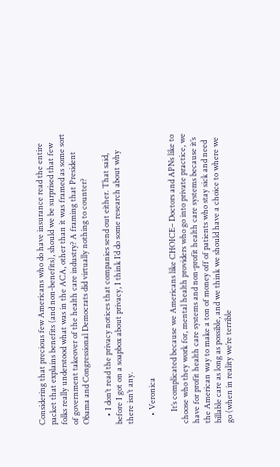Considering that precious few Americans who do have insurance read the entire packet that explains benefits (and non-benefits), should we be surprised that few folks really understood what was in the ACA, other than it was framed as some sort of government takeover of the health care industry? A framing that President Obama and Congressional Democrats did virtually nothing to counter?

    • I don’t read the privacy notices that companies send out either. That said, before I got on a soapbox about privacy, I think I’d do some research about why there isn’t any.

    • Veronica

      It’s complicated because we Americans like CHOICE– Doctors and APNs like to choose who they work for, mental health providers who go into private practice, we have for profit health care systems and non-profit health care systems because it’s the American way to make a ton of money off of patients who stay sick and need billable care as long as possible, and we think we should have a choice to where we go (when in reality we’re terrible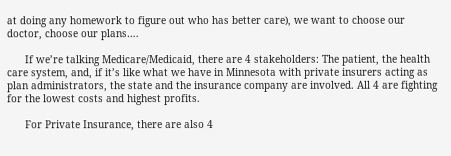at doing any homework to figure out who has better care), we want to choose our doctor, choose our plans….

      If we’re talking Medicare/Medicaid, there are 4 stakeholders: The patient, the health care system, and, if it’s like what we have in Minnesota with private insurers acting as plan administrators, the state and the insurance company are involved. All 4 are fighting for the lowest costs and highest profits.

      For Private Insurance, there are also 4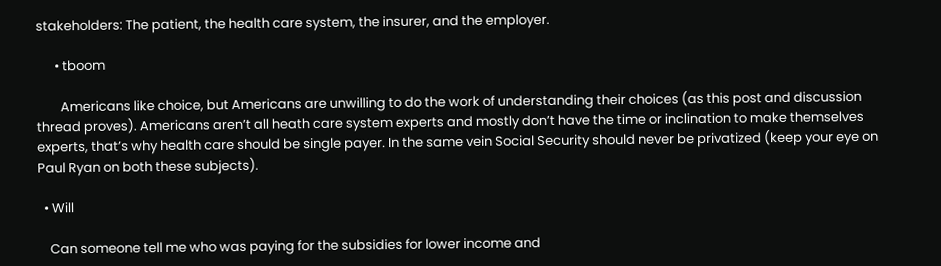stakeholders: The patient, the health care system, the insurer, and the employer.

      • tboom

        Americans like choice, but Americans are unwilling to do the work of understanding their choices (as this post and discussion thread proves). Americans aren’t all heath care system experts and mostly don’t have the time or inclination to make themselves experts, that’s why health care should be single payer. In the same vein Social Security should never be privatized (keep your eye on Paul Ryan on both these subjects).

  • Will

    Can someone tell me who was paying for the subsidies for lower income and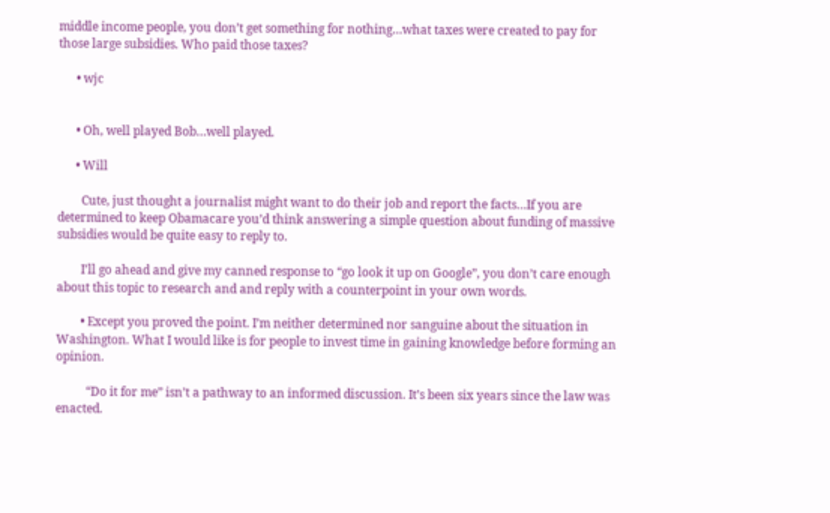middle income people, you don’t get something for nothing…what taxes were created to pay for those large subsidies. Who paid those taxes?

      • wjc


      • Oh, well played Bob…well played.

      • Will

        Cute, just thought a journalist might want to do their job and report the facts…If you are determined to keep Obamacare you’d think answering a simple question about funding of massive subsidies would be quite easy to reply to.

        I’ll go ahead and give my canned response to “go look it up on Google”, you don’t care enough about this topic to research and and reply with a counterpoint in your own words.

        • Except you proved the point. I’m neither determined nor sanguine about the situation in Washington. What I would like is for people to invest time in gaining knowledge before forming an opinion.

          “Do it for me” isn’t a pathway to an informed discussion. It’s been six years since the law was enacted.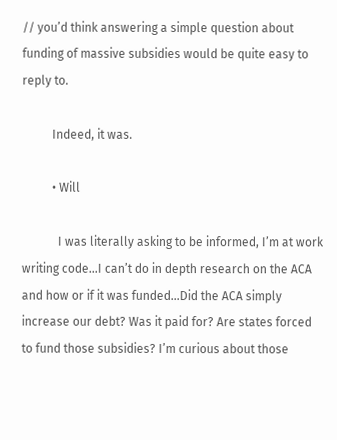// you’d think answering a simple question about funding of massive subsidies would be quite easy to reply to.

          Indeed, it was.

          • Will

            I was literally asking to be informed, I’m at work writing code…I can’t do in depth research on the ACA and how or if it was funded…Did the ACA simply increase our debt? Was it paid for? Are states forced to fund those subsidies? I’m curious about those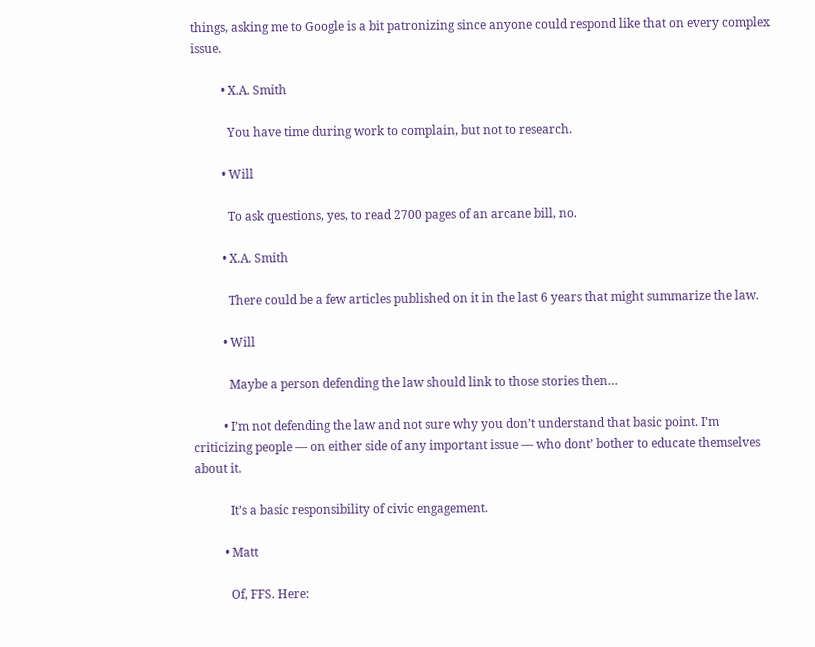things, asking me to Google is a bit patronizing since anyone could respond like that on every complex issue.

          • X.A. Smith

            You have time during work to complain, but not to research.

          • Will

            To ask questions, yes, to read 2700 pages of an arcane bill, no.

          • X.A. Smith

            There could be a few articles published on it in the last 6 years that might summarize the law.

          • Will

            Maybe a person defending the law should link to those stories then…

          • I’m not defending the law and not sure why you don’t understand that basic point. I’m criticizing people — on either side of any important issue — who dont’ bother to educate themselves about it.

            It’s a basic responsibility of civic engagement.

          • Matt

            Of, FFS. Here: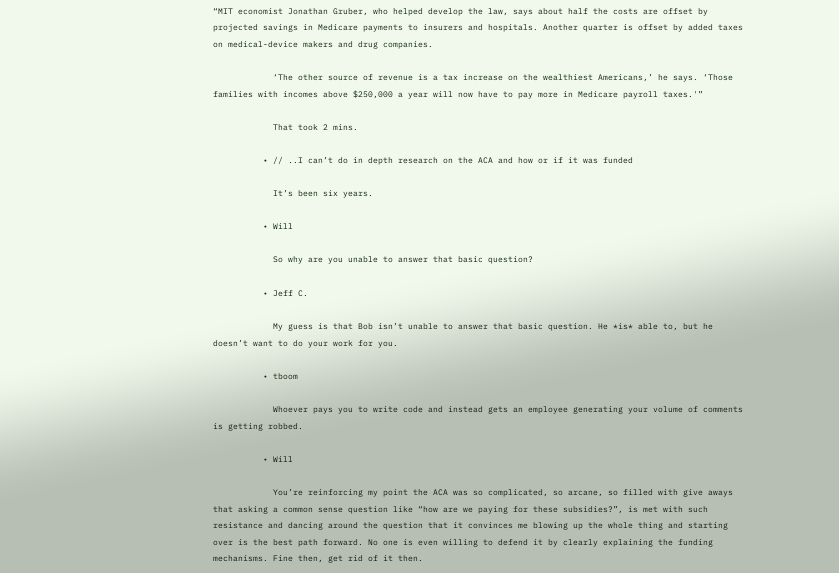“MIT economist Jonathan Gruber, who helped develop the law, says about half the costs are offset by projected savings in Medicare payments to insurers and hospitals. Another quarter is offset by added taxes on medical-device makers and drug companies.

            ‘The other source of revenue is a tax increase on the wealthiest Americans,’ he says. ‘Those families with incomes above $250,000 a year will now have to pay more in Medicare payroll taxes.'”

            That took 2 mins.

          • // ..I can’t do in depth research on the ACA and how or if it was funded

            It’s been six years.

          • Will

            So why are you unable to answer that basic question?

          • Jeff C.

            My guess is that Bob isn’t unable to answer that basic question. He *is* able to, but he doesn’t want to do your work for you.

          • tboom

            Whoever pays you to write code and instead gets an employee generating your volume of comments is getting robbed.

          • Will

            You’re reinforcing my point the ACA was so complicated, so arcane, so filled with give aways that asking a common sense question like “how are we paying for these subsidies?”, is met with such resistance and dancing around the question that it convinces me blowing up the whole thing and starting over is the best path forward. No one is even willing to defend it by clearly explaining the funding mechanisms. Fine then, get rid of it then.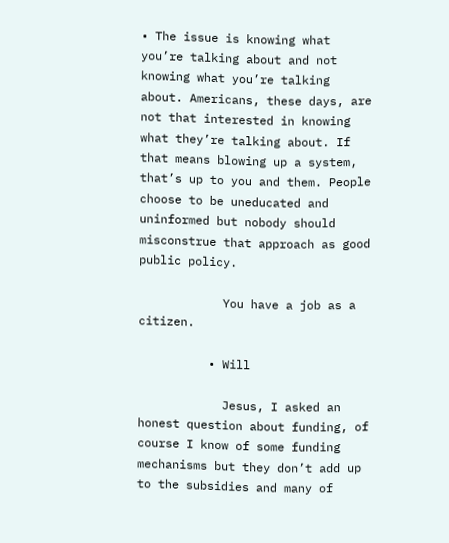• The issue is knowing what you’re talking about and not knowing what you’re talking about. Americans, these days, are not that interested in knowing what they’re talking about. If that means blowing up a system, that’s up to you and them. People choose to be uneducated and uninformed but nobody should misconstrue that approach as good public policy.

            You have a job as a citizen.

          • Will

            Jesus, I asked an honest question about funding, of course I know of some funding mechanisms but they don’t add up to the subsidies and many of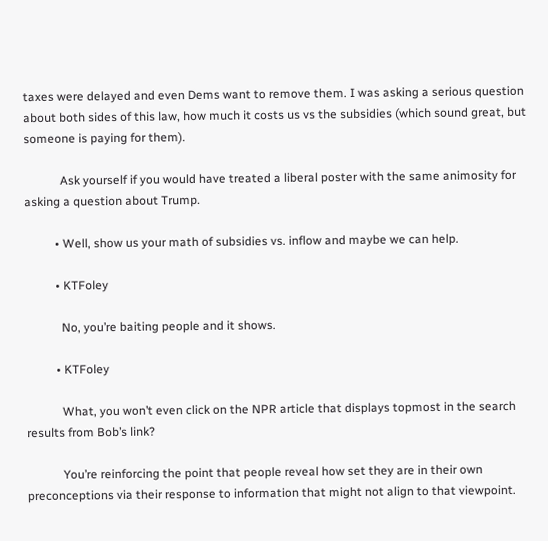taxes were delayed and even Dems want to remove them. I was asking a serious question about both sides of this law, how much it costs us vs the subsidies (which sound great, but someone is paying for them).

            Ask yourself if you would have treated a liberal poster with the same animosity for asking a question about Trump.

          • Well, show us your math of subsidies vs. inflow and maybe we can help.

          • KTFoley

            No, you’re baiting people and it shows.

          • KTFoley

            What, you won’t even click on the NPR article that displays topmost in the search results from Bob’s link?

            You’re reinforcing the point that people reveal how set they are in their own preconceptions via their response to information that might not align to that viewpoint.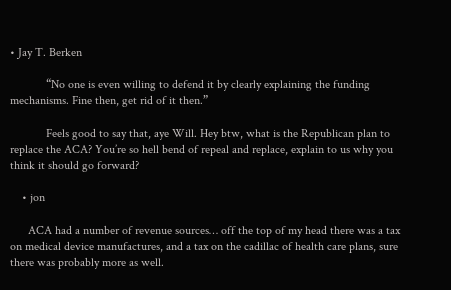• Jay T. Berken

            “No one is even willing to defend it by clearly explaining the funding mechanisms. Fine then, get rid of it then.”

            Feels good to say that, aye Will. Hey btw, what is the Republican plan to replace the ACA? You’re so hell bend of repeal and replace, explain to us why you think it should go forward?

    • jon

      ACA had a number of revenue sources… off the top of my head there was a tax on medical device manufactures, and a tax on the cadillac of health care plans, sure there was probably more as well.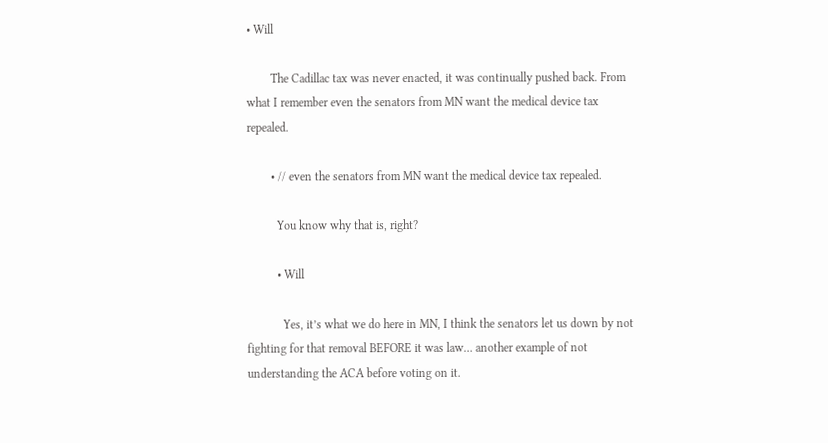• Will

        The Cadillac tax was never enacted, it was continually pushed back. From what I remember even the senators from MN want the medical device tax repealed.

        • // even the senators from MN want the medical device tax repealed.

          You know why that is, right?

          • Will

            Yes, it’s what we do here in MN, I think the senators let us down by not fighting for that removal BEFORE it was law… another example of not understanding the ACA before voting on it.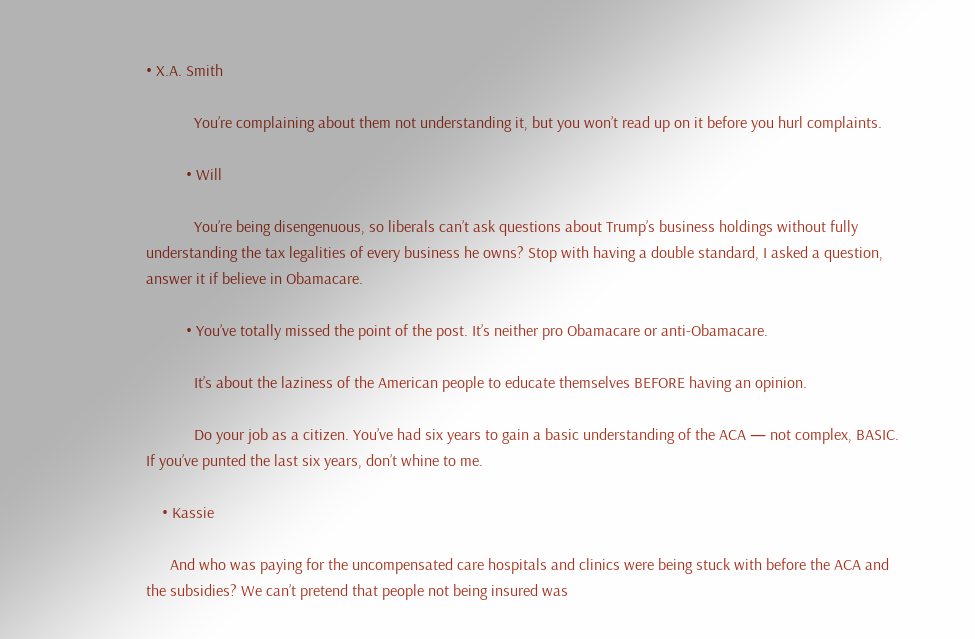• X.A. Smith

            You’re complaining about them not understanding it, but you won’t read up on it before you hurl complaints.

          • Will

            You’re being disengenuous, so liberals can’t ask questions about Trump’s business holdings without fully understanding the tax legalities of every business he owns? Stop with having a double standard, I asked a question, answer it if believe in Obamacare.

          • You’ve totally missed the point of the post. It’s neither pro Obamacare or anti-Obamacare.

            It’s about the laziness of the American people to educate themselves BEFORE having an opinion.

            Do your job as a citizen. You’ve had six years to gain a basic understanding of the ACA — not complex, BASIC. If you’ve punted the last six years, don’t whine to me.

    • Kassie

      And who was paying for the uncompensated care hospitals and clinics were being stuck with before the ACA and the subsidies? We can’t pretend that people not being insured was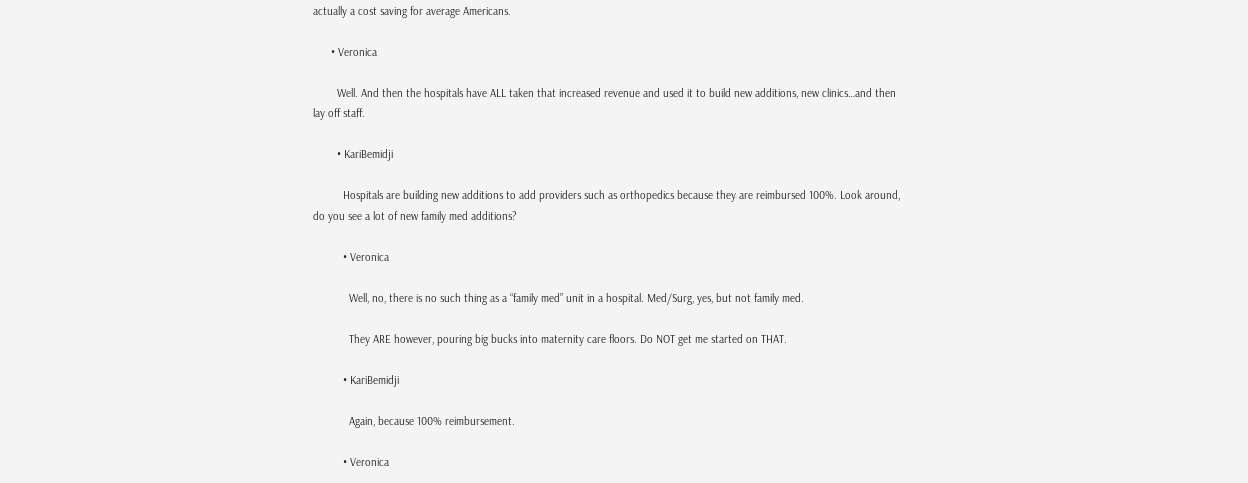actually a cost saving for average Americans.

      • Veronica

        Well. And then the hospitals have ALL taken that increased revenue and used it to build new additions, new clinics…and then lay off staff.

        • KariBemidji

          Hospitals are building new additions to add providers such as orthopedics because they are reimbursed 100%. Look around, do you see a lot of new family med additions?

          • Veronica

            Well, no, there is no such thing as a “family med” unit in a hospital. Med/Surg, yes, but not family med.

            They ARE however, pouring big bucks into maternity care floors. Do NOT get me started on THAT.

          • KariBemidji

            Again, because 100% reimbursement.

          • Veronica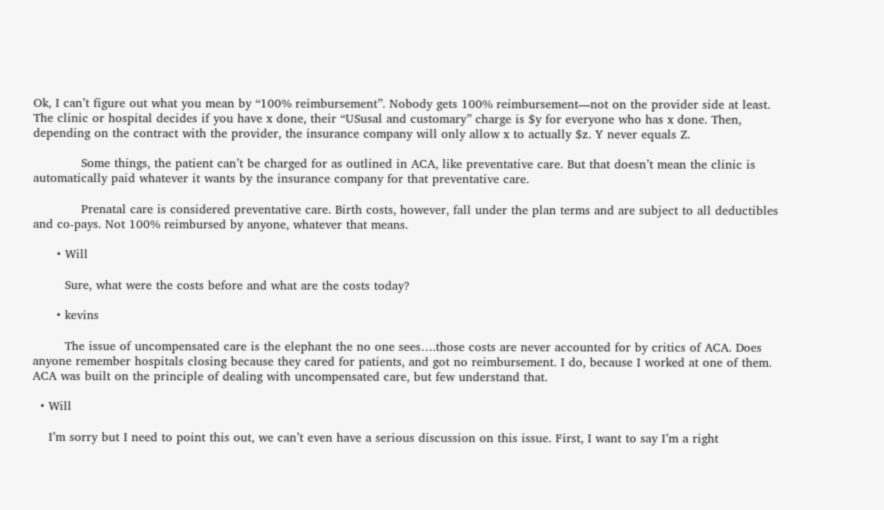Ok, I can’t figure out what you mean by “100% reimbursement”. Nobody gets 100% reimbursement—not on the provider side at least. The clinic or hospital decides if you have x done, their “USusal and customary” charge is $y for everyone who has x done. Then, depending on the contract with the provider, the insurance company will only allow x to actually $z. Y never equals Z.

            Some things, the patient can’t be charged for as outlined in ACA, like preventative care. But that doesn’t mean the clinic is automatically paid whatever it wants by the insurance company for that preventative care.

            Prenatal care is considered preventative care. Birth costs, however, fall under the plan terms and are subject to all deductibles and co-pays. Not 100% reimbursed by anyone, whatever that means.

      • Will

        Sure, what were the costs before and what are the costs today?

      • kevins

        The issue of uncompensated care is the elephant the no one sees….those costs are never accounted for by critics of ACA. Does anyone remember hospitals closing because they cared for patients, and got no reimbursement. I do, because I worked at one of them. ACA was built on the principle of dealing with uncompensated care, but few understand that.

  • Will

    I’m sorry but I need to point this out, we can’t even have a serious discussion on this issue. First, I want to say I’m a right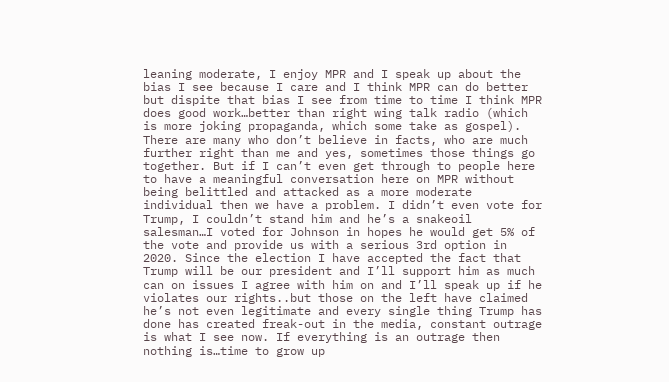leaning moderate, I enjoy MPR and I speak up about the bias I see because I care and I think MPR can do better but dispite that bias I see from time to time I think MPR does good work…better than right wing talk radio (which is more joking propaganda, which some take as gospel). There are many who don’t believe in facts, who are much further right than me and yes, sometimes those things go together. But if I can’t even get through to people here to have a meaningful conversation here on MPR without being belittled and attacked as a more moderate individual then we have a problem. I didn’t even vote for Trump, I couldn’t stand him and he’s a snakeoil salesman…I voted for Johnson in hopes he would get 5% of the vote and provide us with a serious 3rd option in 2020. Since the election I have accepted the fact that Trump will be our president and I’ll support him as much can on issues I agree with him on and I’ll speak up if he violates our rights..but those on the left have claimed he’s not even legitimate and every single thing Trump has done has created freak-out in the media, constant outrage is what I see now. If everything is an outrage then nothing is…time to grow up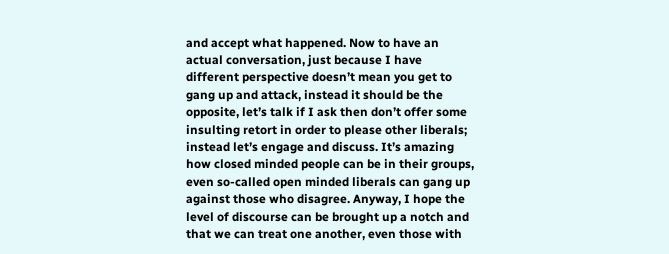and accept what happened. Now to have an actual conversation, just because I have different perspective doesn’t mean you get to gang up and attack, instead it should be the opposite, let’s talk if I ask then don’t offer some insulting retort in order to please other liberals; instead let’s engage and discuss. It’s amazing how closed minded people can be in their groups, even so-called open minded liberals can gang up against those who disagree. Anyway, I hope the level of discourse can be brought up a notch and that we can treat one another, even those with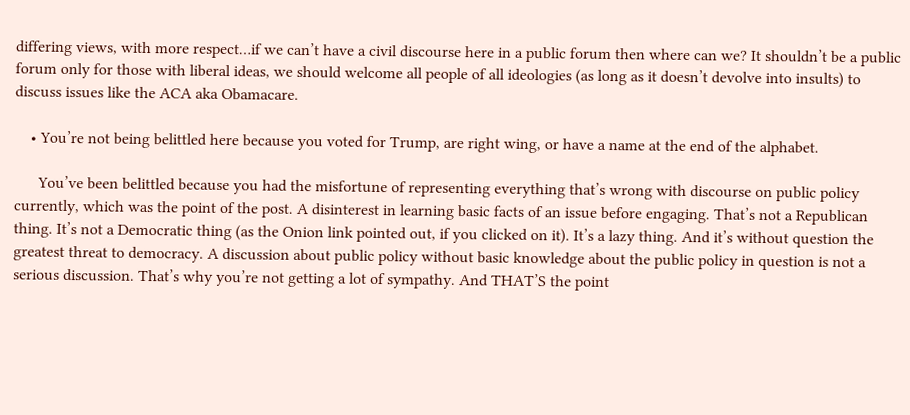differing views, with more respect…if we can’t have a civil discourse here in a public forum then where can we? It shouldn’t be a public forum only for those with liberal ideas, we should welcome all people of all ideologies (as long as it doesn’t devolve into insults) to discuss issues like the ACA aka Obamacare.

    • You’re not being belittled here because you voted for Trump, are right wing, or have a name at the end of the alphabet.

      You’ve been belittled because you had the misfortune of representing everything that’s wrong with discourse on public policy currently, which was the point of the post. A disinterest in learning basic facts of an issue before engaging. That’s not a Republican thing. It’s not a Democratic thing (as the Onion link pointed out, if you clicked on it). It’s a lazy thing. And it’s without question the greatest threat to democracy. A discussion about public policy without basic knowledge about the public policy in question is not a serious discussion. That’s why you’re not getting a lot of sympathy. And THAT’S the point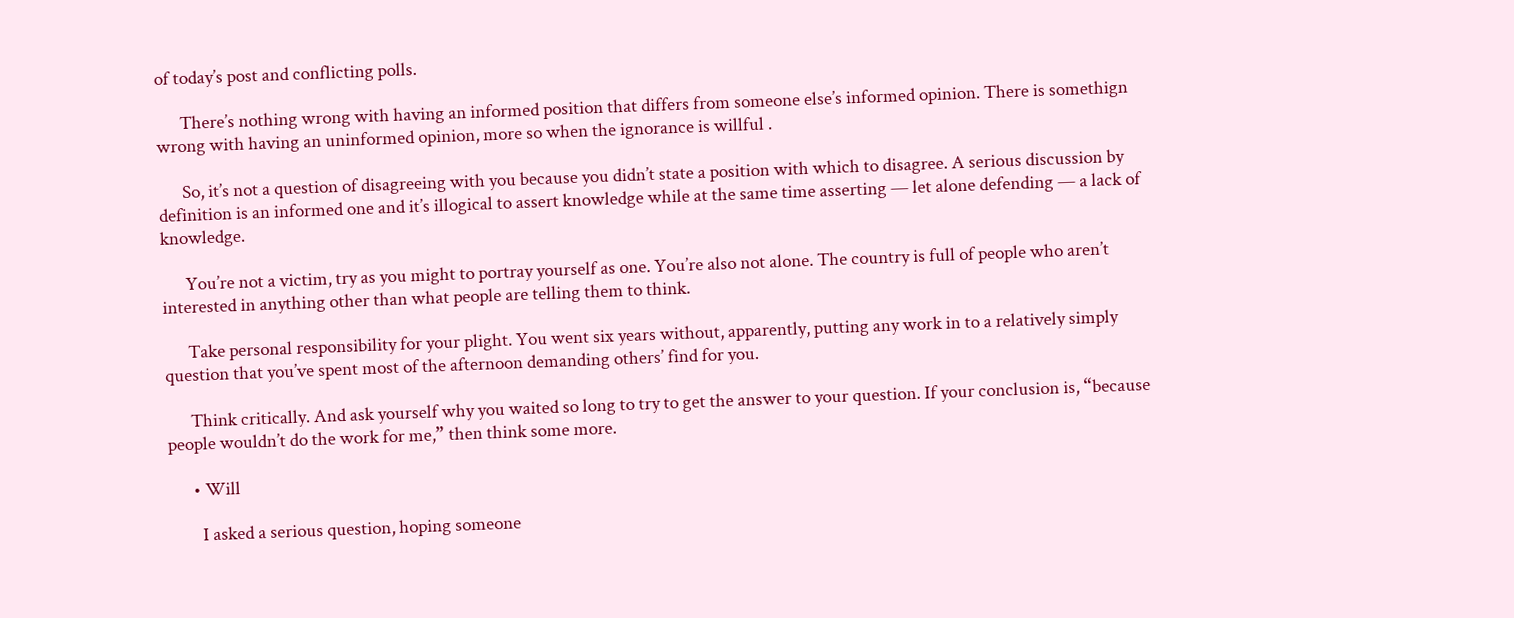of today’s post and conflicting polls.

      There’s nothing wrong with having an informed position that differs from someone else’s informed opinion. There is somethign wrong with having an uninformed opinion, more so when the ignorance is willful .

      So, it’s not a question of disagreeing with you because you didn’t state a position with which to disagree. A serious discussion by definition is an informed one and it’s illogical to assert knowledge while at the same time asserting — let alone defending — a lack of knowledge.

      You’re not a victim, try as you might to portray yourself as one. You’re also not alone. The country is full of people who aren’t interested in anything other than what people are telling them to think.

      Take personal responsibility for your plight. You went six years without, apparently, putting any work in to a relatively simply question that you’ve spent most of the afternoon demanding others’ find for you.

      Think critically. And ask yourself why you waited so long to try to get the answer to your question. If your conclusion is, “because people wouldn’t do the work for me,” then think some more.

      • Will

        I asked a serious question, hoping someone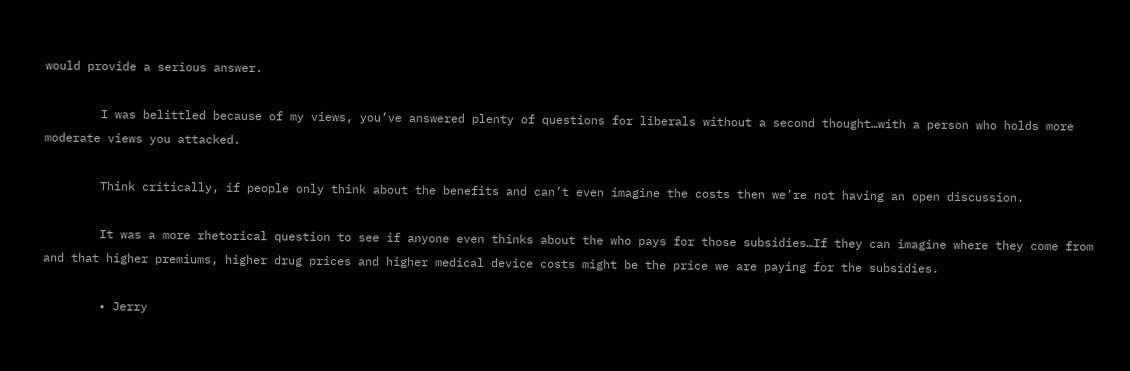would provide a serious answer.

        I was belittled because of my views, you’ve answered plenty of questions for liberals without a second thought…with a person who holds more moderate views you attacked.

        Think critically, if people only think about the benefits and can’t even imagine the costs then we’re not having an open discussion.

        It was a more rhetorical question to see if anyone even thinks about the who pays for those subsidies…If they can imagine where they come from and that higher premiums, higher drug prices and higher medical device costs might be the price we are paying for the subsidies.

        • Jerry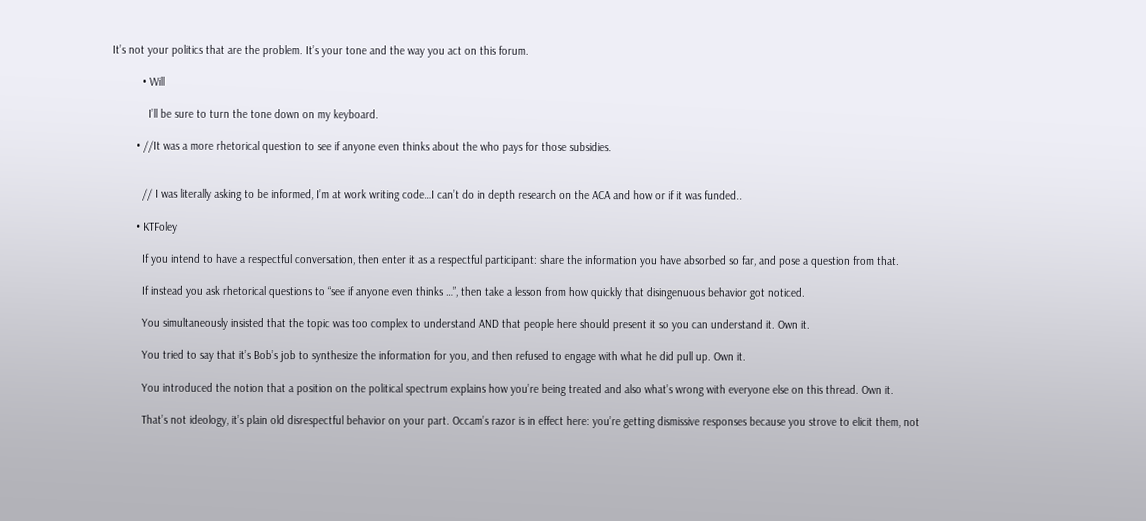It’s not your politics that are the problem. It’s your tone and the way you act on this forum.

          • Will

            I’ll be sure to turn the tone down on my keyboard.

        • //It was a more rhetorical question to see if anyone even thinks about the who pays for those subsidies.


          // I was literally asking to be informed, I’m at work writing code…I can’t do in depth research on the ACA and how or if it was funded..

        • KTFoley

          If you intend to have a respectful conversation, then enter it as a respectful participant: share the information you have absorbed so far, and pose a question from that.

          If instead you ask rhetorical questions to “see if anyone even thinks …”, then take a lesson from how quickly that disingenuous behavior got noticed.

          You simultaneously insisted that the topic was too complex to understand AND that people here should present it so you can understand it. Own it.

          You tried to say that it’s Bob’s job to synthesize the information for you, and then refused to engage with what he did pull up. Own it.

          You introduced the notion that a position on the political spectrum explains how you’re being treated and also what’s wrong with everyone else on this thread. Own it.

          That’s not ideology, it’s plain old disrespectful behavior on your part. Occam’s razor is in effect here: you’re getting dismissive responses because you strove to elicit them, not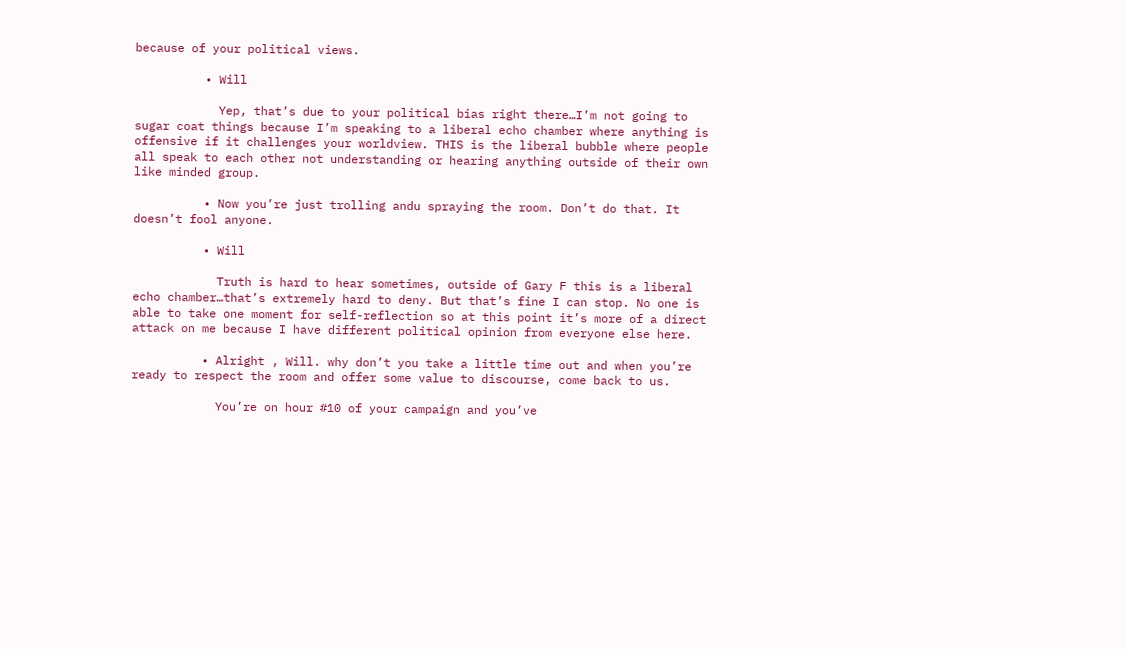because of your political views.

          • Will

            Yep, that’s due to your political bias right there…I’m not going to sugar coat things because I’m speaking to a liberal echo chamber where anything is offensive if it challenges your worldview. THIS is the liberal bubble where people all speak to each other not understanding or hearing anything outside of their own like minded group.

          • Now you’re just trolling andu spraying the room. Don’t do that. It doesn’t fool anyone.

          • Will

            Truth is hard to hear sometimes, outside of Gary F this is a liberal echo chamber…that’s extremely hard to deny. But that’s fine I can stop. No one is able to take one moment for self-reflection so at this point it’s more of a direct attack on me because I have different political opinion from everyone else here.

          • Alright , Will. why don’t you take a little time out and when you’re ready to respect the room and offer some value to discourse, come back to us.

            You’re on hour #10 of your campaign and you’ve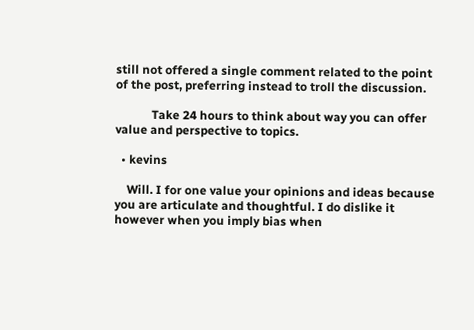still not offered a single comment related to the point of the post, preferring instead to troll the discussion.

            Take 24 hours to think about way you can offer value and perspective to topics.

  • kevins

    Will. I for one value your opinions and ideas because you are articulate and thoughtful. I do dislike it however when you imply bias when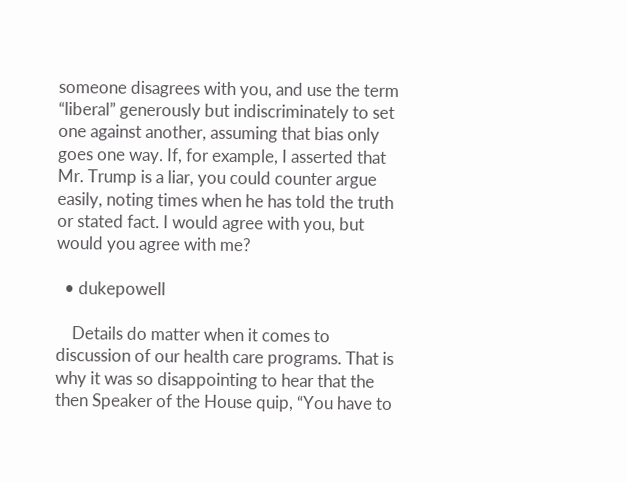someone disagrees with you, and use the term “liberal” generously but indiscriminately to set one against another, assuming that bias only goes one way. If, for example, I asserted that Mr. Trump is a liar, you could counter argue easily, noting times when he has told the truth or stated fact. I would agree with you, but would you agree with me?

  • dukepowell

    Details do matter when it comes to discussion of our health care programs. That is why it was so disappointing to hear that the then Speaker of the House quip, “You have to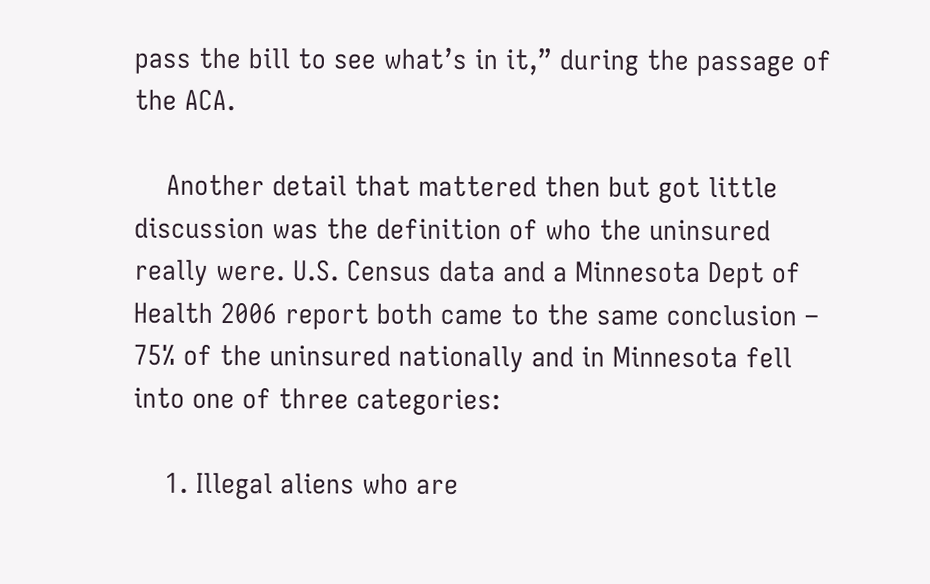pass the bill to see what’s in it,” during the passage of the ACA.

    Another detail that mattered then but got little discussion was the definition of who the uninsured really were. U.S. Census data and a Minnesota Dept of Health 2006 report both came to the same conclusion – 75% of the uninsured nationally and in Minnesota fell into one of three categories:

    1. Illegal aliens who are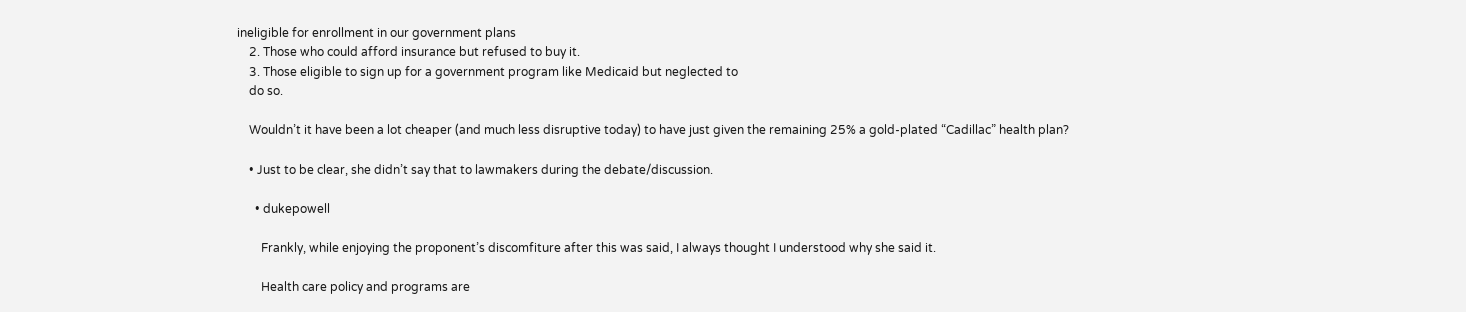ineligible for enrollment in our government plans
    2. Those who could afford insurance but refused to buy it.
    3. Those eligible to sign up for a government program like Medicaid but neglected to
    do so.

    Wouldn’t it have been a lot cheaper (and much less disruptive today) to have just given the remaining 25% a gold-plated “Cadillac” health plan?

    • Just to be clear, she didn’t say that to lawmakers during the debate/discussion.

      • dukepowell

        Frankly, while enjoying the proponent’s discomfiture after this was said, I always thought I understood why she said it.

        Health care policy and programs are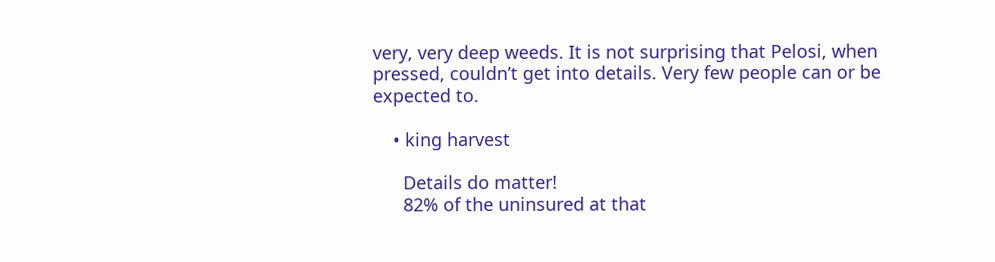very, very deep weeds. It is not surprising that Pelosi, when pressed, couldn’t get into details. Very few people can or be expected to.

    • king harvest

      Details do matter!
      82% of the uninsured at that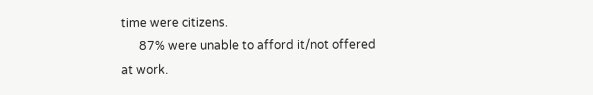time were citizens.
      87% were unable to afford it/not offered at work.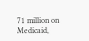71 million on Medicaid,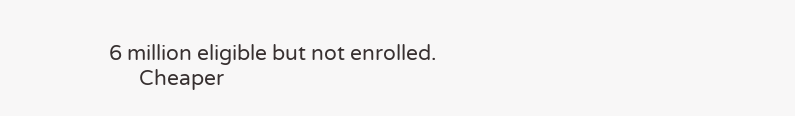6 million eligible but not enrolled.
      Cheaper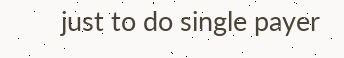just to do single payer